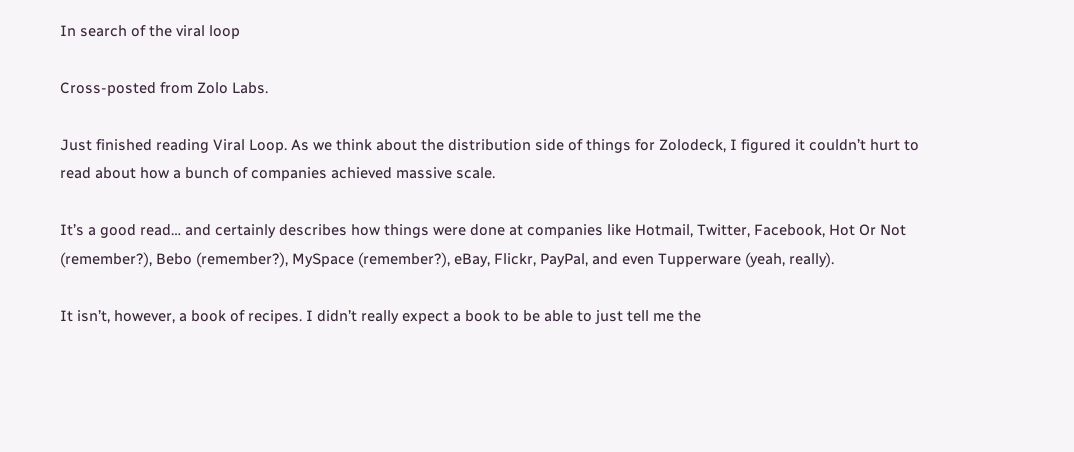In search of the viral loop

Cross-posted from Zolo Labs.

Just finished reading Viral Loop. As we think about the distribution side of things for Zolodeck, I figured it couldn’t hurt to read about how a bunch of companies achieved massive scale.

It’s a good read… and certainly describes how things were done at companies like Hotmail, Twitter, Facebook, Hot Or Not (remember?), Bebo (remember?), MySpace (remember?), eBay, Flickr, PayPal, and even Tupperware (yeah, really).

It isn’t, however, a book of recipes. I didn’t really expect a book to be able to just tell me the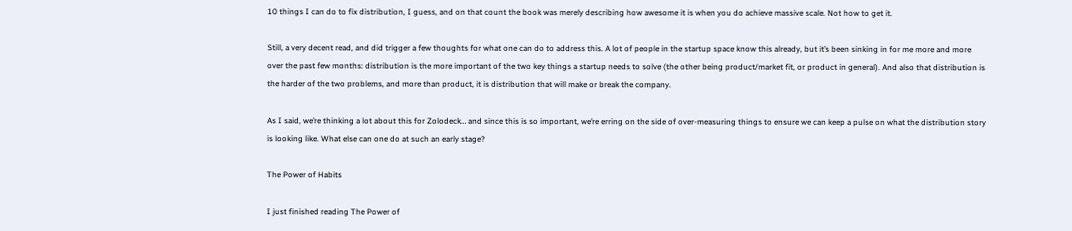10 things I can do to fix distribution, I guess, and on that count the book was merely describing how awesome it is when you do achieve massive scale. Not how to get it.

Still, a very decent read, and did trigger a few thoughts for what one can do to address this. A lot of people in the startup space know this already, but it’s been sinking in for me more and more over the past few months: distribution is the more important of the two key things a startup needs to solve (the other being product/market fit, or product in general). And also that distribution is the harder of the two problems, and more than product, it is distribution that will make or break the company.

As I said, we’re thinking a lot about this for Zolodeck… and since this is so important, we’re erring on the side of over-measuring things to ensure we can keep a pulse on what the distribution story is looking like. What else can one do at such an early stage?

The Power of Habits

I just finished reading The Power of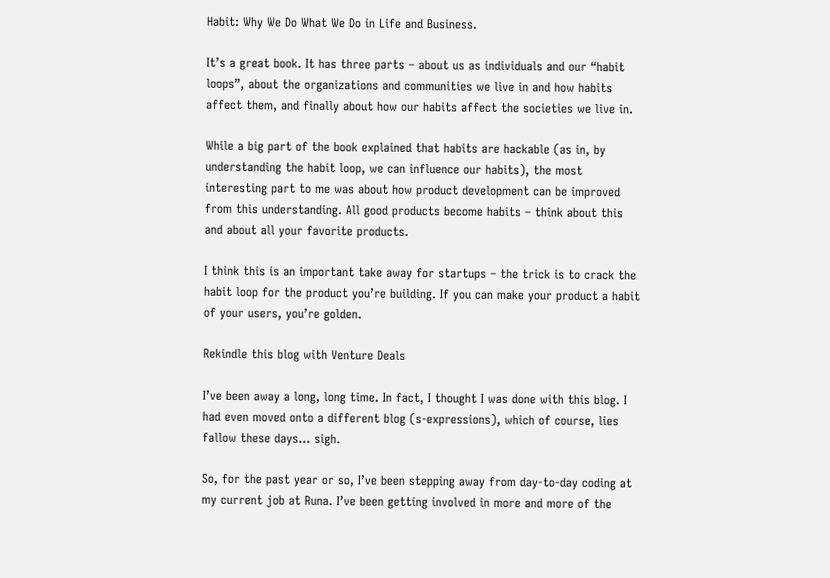Habit: Why We Do What We Do in Life and Business.

It’s a great book. It has three parts – about us as individuals and our “habit loops”, about the organizations and communities we live in and how habits affect them, and finally about how our habits affect the societies we live in.

While a big part of the book explained that habits are hackable (as in, by understanding the habit loop, we can influence our habits), the most interesting part to me was about how product development can be improved from this understanding. All good products become habits – think about this and about all your favorite products.

I think this is an important take away for startups – the trick is to crack the habit loop for the product you’re building. If you can make your product a habit of your users, you’re golden.

Rekindle this blog with Venture Deals

I’ve been away a long, long time. In fact, I thought I was done with this blog. I had even moved onto a different blog (s-expressions), which of course, lies fallow these days… sigh.

So, for the past year or so, I’ve been stepping away from day-to-day coding at my current job at Runa. I’ve been getting involved in more and more of the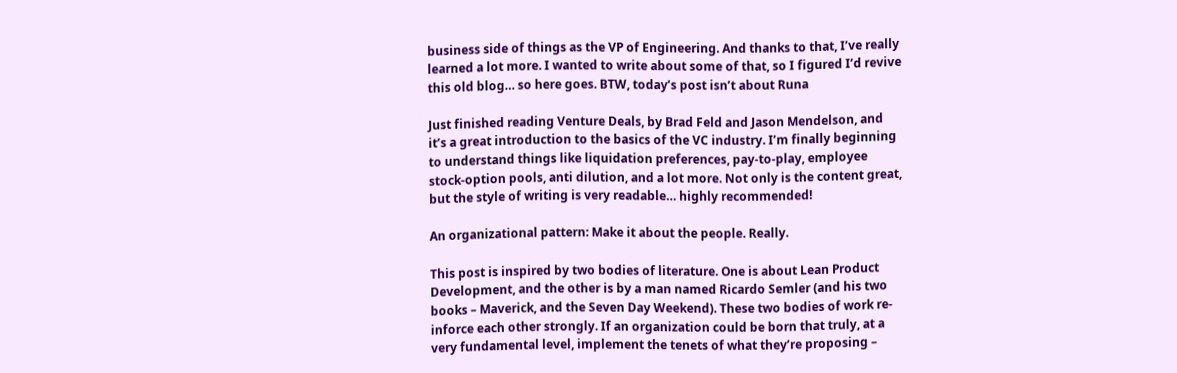business side of things as the VP of Engineering. And thanks to that, I’ve really learned a lot more. I wanted to write about some of that, so I figured I’d revive this old blog… so here goes. BTW, today’s post isn’t about Runa

Just finished reading Venture Deals, by Brad Feld and Jason Mendelson, and it’s a great introduction to the basics of the VC industry. I’m finally beginning to understand things like liquidation preferences, pay-to-play, employee stock-option pools, anti dilution, and a lot more. Not only is the content great, but the style of writing is very readable… highly recommended!

An organizational pattern: Make it about the people. Really.

This post is inspired by two bodies of literature. One is about Lean Product Development, and the other is by a man named Ricardo Semler (and his two books – Maverick, and the Seven Day Weekend). These two bodies of work re-inforce each other strongly. If an organization could be born that truly, at a very fundamental level, implement the tenets of what they’re proposing –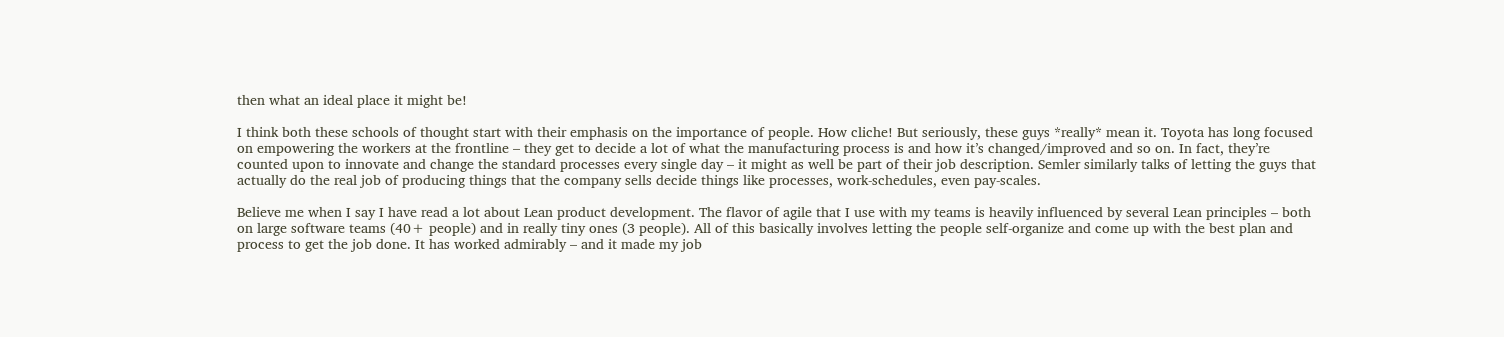then what an ideal place it might be!

I think both these schools of thought start with their emphasis on the importance of people. How cliche! But seriously, these guys *really* mean it. Toyota has long focused on empowering the workers at the frontline – they get to decide a lot of what the manufacturing process is and how it’s changed/improved and so on. In fact, they’re counted upon to innovate and change the standard processes every single day – it might as well be part of their job description. Semler similarly talks of letting the guys that actually do the real job of producing things that the company sells decide things like processes, work-schedules, even pay-scales.

Believe me when I say I have read a lot about Lean product development. The flavor of agile that I use with my teams is heavily influenced by several Lean principles – both on large software teams (40+ people) and in really tiny ones (3 people). All of this basically involves letting the people self-organize and come up with the best plan and process to get the job done. It has worked admirably – and it made my job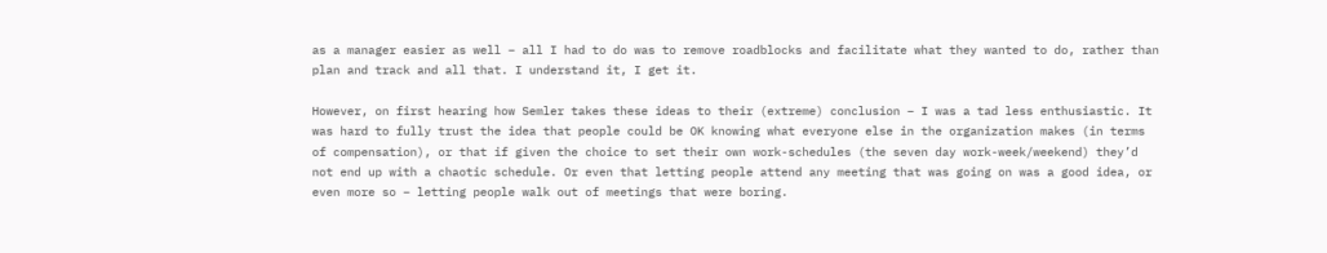as a manager easier as well – all I had to do was to remove roadblocks and facilitate what they wanted to do, rather than plan and track and all that. I understand it, I get it.

However, on first hearing how Semler takes these ideas to their (extreme) conclusion – I was a tad less enthusiastic. It was hard to fully trust the idea that people could be OK knowing what everyone else in the organization makes (in terms of compensation), or that if given the choice to set their own work-schedules (the seven day work-week/weekend) they’d not end up with a chaotic schedule. Or even that letting people attend any meeting that was going on was a good idea, or even more so – letting people walk out of meetings that were boring.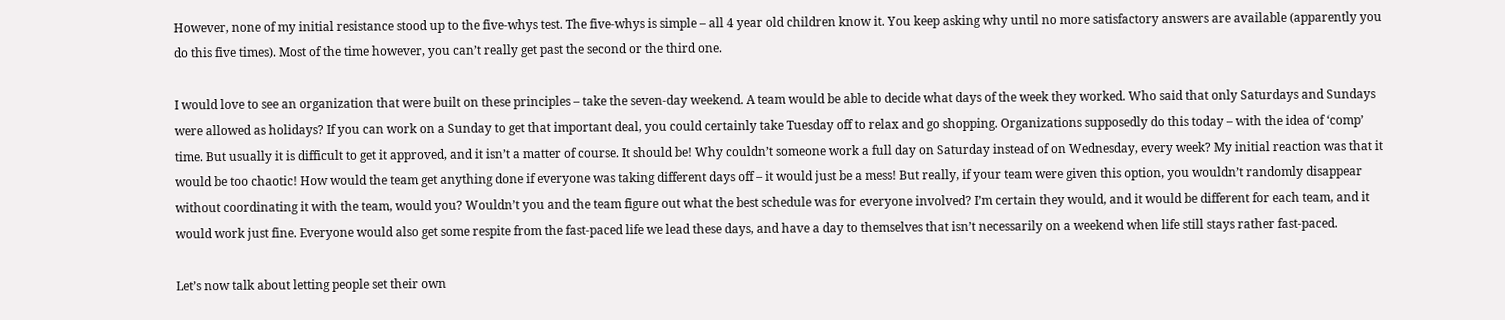However, none of my initial resistance stood up to the five-whys test. The five-whys is simple – all 4 year old children know it. You keep asking why until no more satisfactory answers are available (apparently you do this five times). Most of the time however, you can’t really get past the second or the third one.

I would love to see an organization that were built on these principles – take the seven-day weekend. A team would be able to decide what days of the week they worked. Who said that only Saturdays and Sundays were allowed as holidays? If you can work on a Sunday to get that important deal, you could certainly take Tuesday off to relax and go shopping. Organizations supposedly do this today – with the idea of ‘comp’ time. But usually it is difficult to get it approved, and it isn’t a matter of course. It should be! Why couldn’t someone work a full day on Saturday instead of on Wednesday, every week? My initial reaction was that it would be too chaotic! How would the team get anything done if everyone was taking different days off – it would just be a mess! But really, if your team were given this option, you wouldn’t randomly disappear without coordinating it with the team, would you? Wouldn’t you and the team figure out what the best schedule was for everyone involved? I’m certain they would, and it would be different for each team, and it would work just fine. Everyone would also get some respite from the fast-paced life we lead these days, and have a day to themselves that isn’t necessarily on a weekend when life still stays rather fast-paced.

Let’s now talk about letting people set their own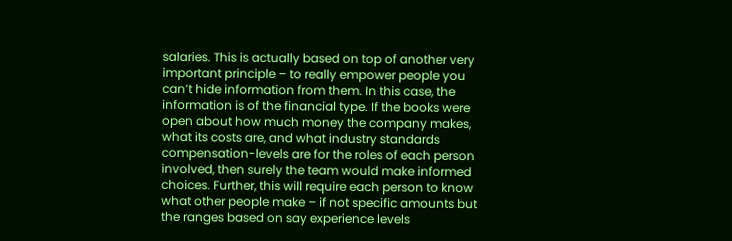salaries. This is actually based on top of another very important principle – to really empower people you can’t hide information from them. In this case, the information is of the financial type. If the books were open about how much money the company makes, what its costs are, and what industry standards compensation-levels are for the roles of each person involved, then surely the team would make informed choices. Further, this will require each person to know what other people make – if not specific amounts but the ranges based on say experience levels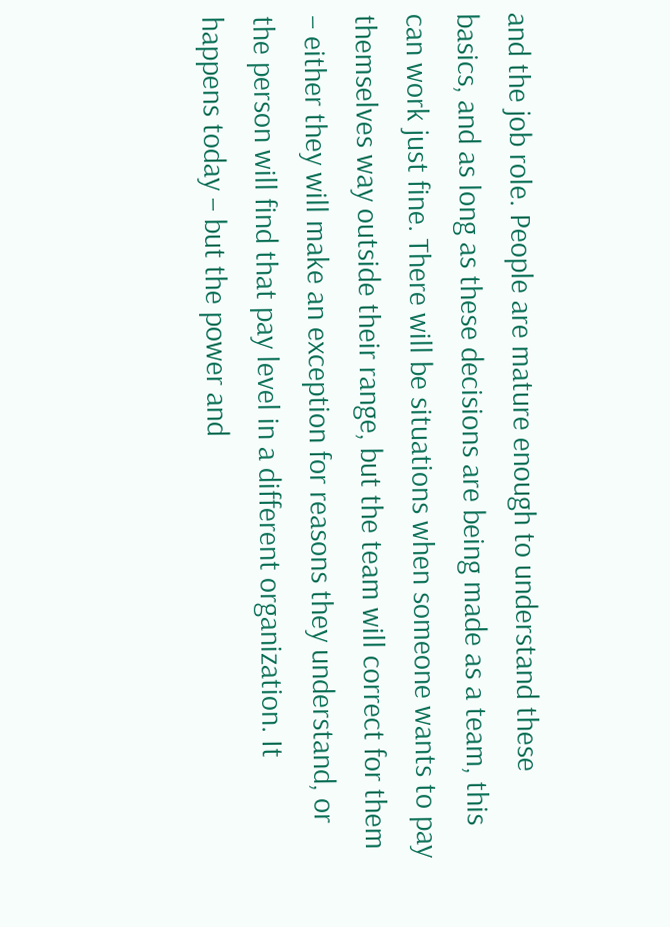and the job role. People are mature enough to understand these basics, and as long as these decisions are being made as a team, this can work just fine. There will be situations when someone wants to pay themselves way outside their range, but the team will correct for them – either they will make an exception for reasons they understand, or the person will find that pay level in a different organization. It happens today – but the power and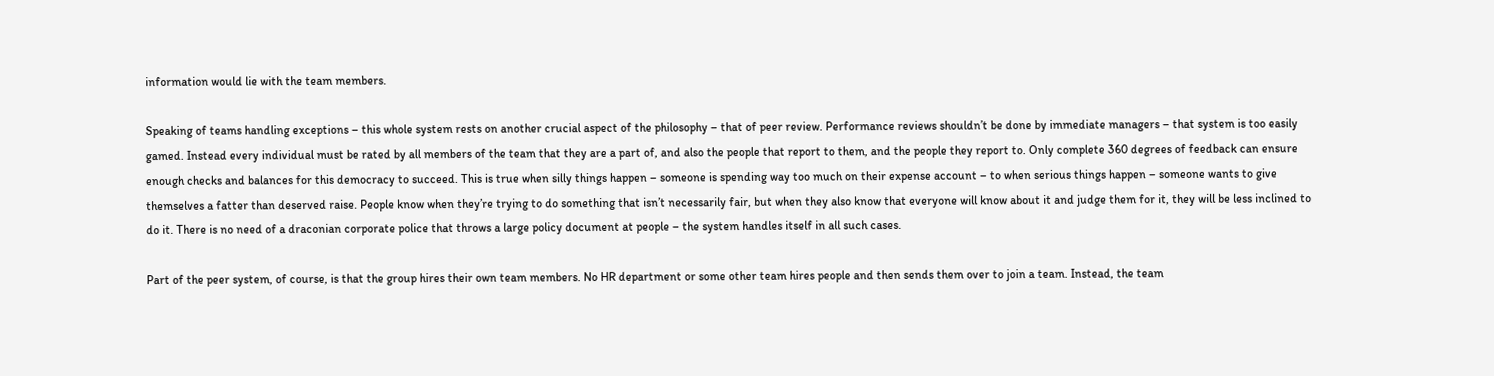information would lie with the team members.

Speaking of teams handling exceptions – this whole system rests on another crucial aspect of the philosophy – that of peer review. Performance reviews shouldn’t be done by immediate managers – that system is too easily gamed. Instead every individual must be rated by all members of the team that they are a part of, and also the people that report to them, and the people they report to. Only complete 360 degrees of feedback can ensure enough checks and balances for this democracy to succeed. This is true when silly things happen – someone is spending way too much on their expense account – to when serious things happen – someone wants to give themselves a fatter than deserved raise. People know when they’re trying to do something that isn’t necessarily fair, but when they also know that everyone will know about it and judge them for it, they will be less inclined to do it. There is no need of a draconian corporate police that throws a large policy document at people – the system handles itself in all such cases.

Part of the peer system, of course, is that the group hires their own team members. No HR department or some other team hires people and then sends them over to join a team. Instead, the team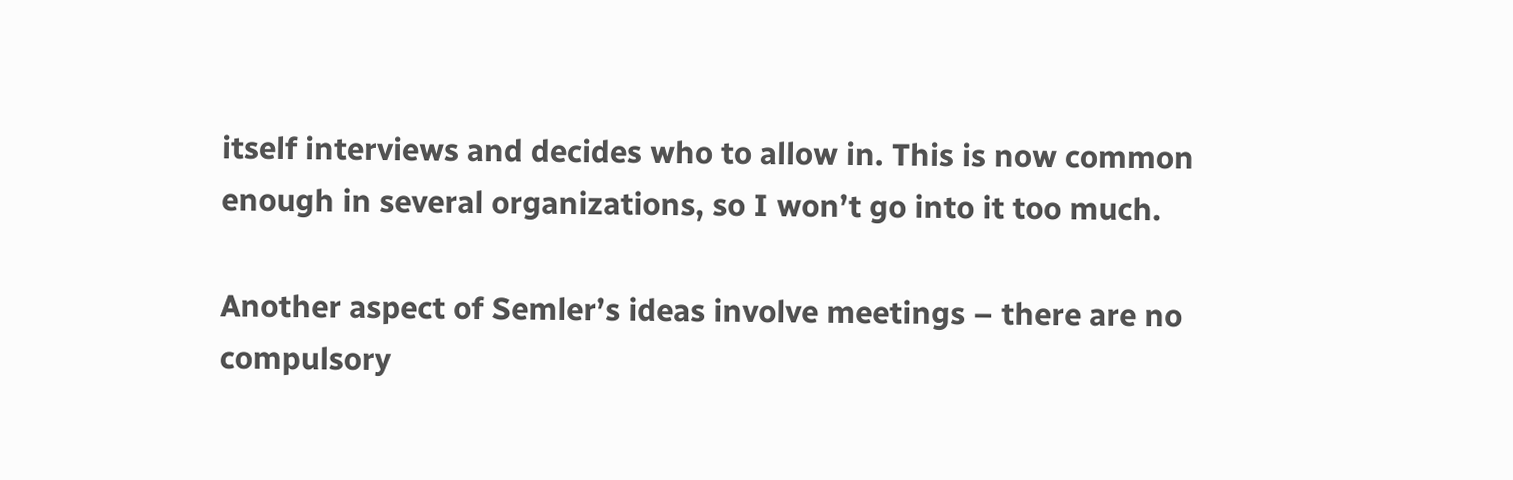itself interviews and decides who to allow in. This is now common enough in several organizations, so I won’t go into it too much.

Another aspect of Semler’s ideas involve meetings – there are no compulsory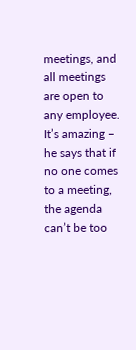meetings, and all meetings are open to any employee. It’s amazing – he says that if no one comes to a meeting, the agenda can’t be too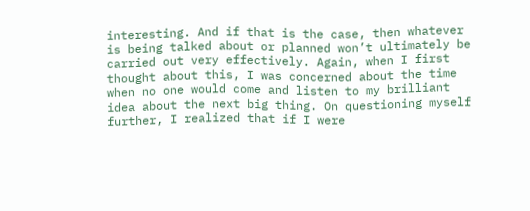interesting. And if that is the case, then whatever is being talked about or planned won’t ultimately be carried out very effectively. Again, when I first thought about this, I was concerned about the time when no one would come and listen to my brilliant idea about the next big thing. On questioning myself further, I realized that if I were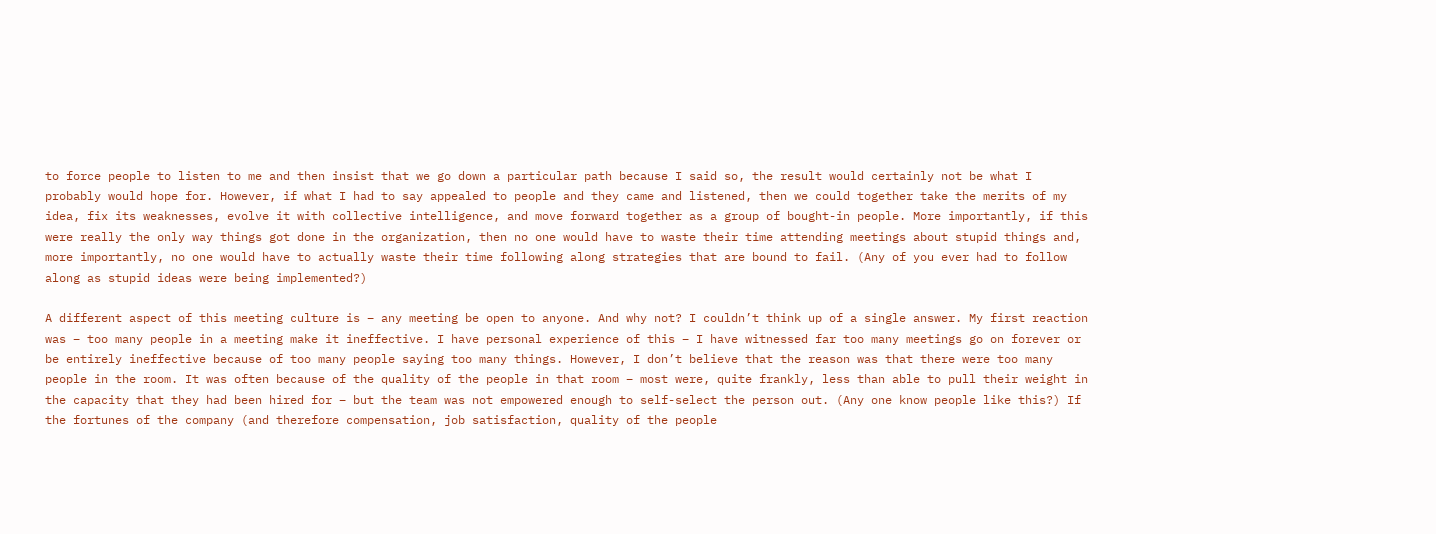to force people to listen to me and then insist that we go down a particular path because I said so, the result would certainly not be what I probably would hope for. However, if what I had to say appealed to people and they came and listened, then we could together take the merits of my idea, fix its weaknesses, evolve it with collective intelligence, and move forward together as a group of bought-in people. More importantly, if this were really the only way things got done in the organization, then no one would have to waste their time attending meetings about stupid things and, more importantly, no one would have to actually waste their time following along strategies that are bound to fail. (Any of you ever had to follow along as stupid ideas were being implemented?)

A different aspect of this meeting culture is – any meeting be open to anyone. And why not? I couldn’t think up of a single answer. My first reaction was – too many people in a meeting make it ineffective. I have personal experience of this – I have witnessed far too many meetings go on forever or be entirely ineffective because of too many people saying too many things. However, I don’t believe that the reason was that there were too many people in the room. It was often because of the quality of the people in that room – most were, quite frankly, less than able to pull their weight in the capacity that they had been hired for – but the team was not empowered enough to self-select the person out. (Any one know people like this?) If the fortunes of the company (and therefore compensation, job satisfaction, quality of the people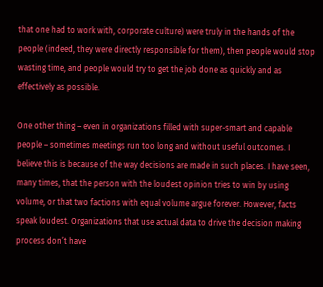that one had to work with, corporate culture) were truly in the hands of the people (indeed, they were directly responsible for them), then people would stop wasting time, and people would try to get the job done as quickly and as effectively as possible.

One other thing – even in organizations filled with super-smart and capable people – sometimes meetings run too long and without useful outcomes. I believe this is because of the way decisions are made in such places. I have seen, many times, that the person with the loudest opinion tries to win by using volume, or that two factions with equal volume argue forever. However, facts speak loudest. Organizations that use actual data to drive the decision making process don’t have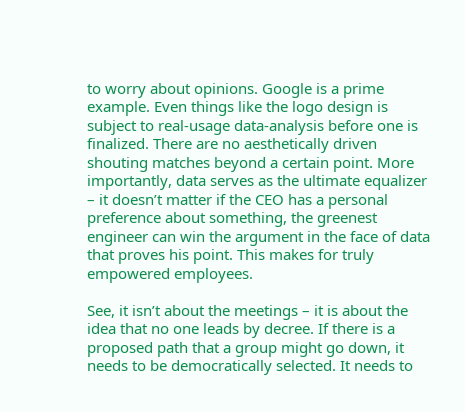to worry about opinions. Google is a prime example. Even things like the logo design is subject to real-usage data-analysis before one is finalized. There are no aesthetically driven shouting matches beyond a certain point. More importantly, data serves as the ultimate equalizer – it doesn’t matter if the CEO has a personal preference about something, the greenest engineer can win the argument in the face of data that proves his point. This makes for truly empowered employees.

See, it isn’t about the meetings – it is about the idea that no one leads by decree. If there is a proposed path that a group might go down, it needs to be democratically selected. It needs to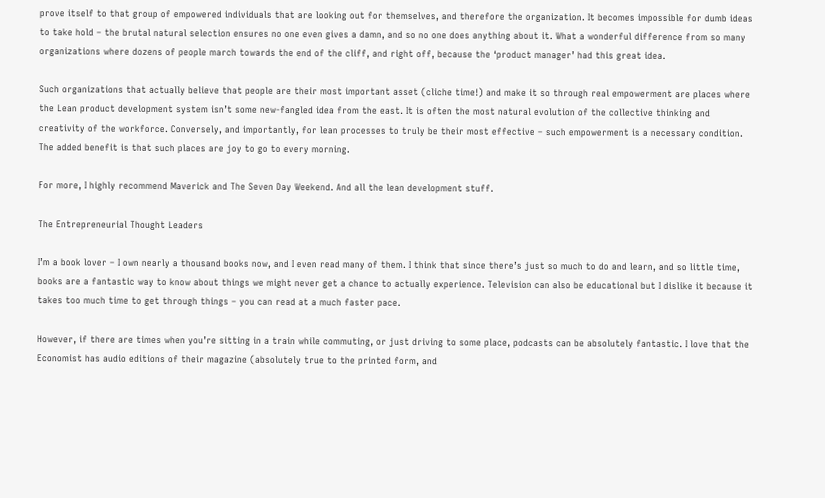prove itself to that group of empowered individuals that are looking out for themselves, and therefore the organization. It becomes impossible for dumb ideas to take hold – the brutal natural selection ensures no one even gives a damn, and so no one does anything about it. What a wonderful difference from so many organizations where dozens of people march towards the end of the cliff, and right off, because the ‘product manager’ had this great idea.

Such organizations that actually believe that people are their most important asset (cliche time!) and make it so through real empowerment are places where the Lean product development system isn’t some new-fangled idea from the east. It is often the most natural evolution of the collective thinking and creativity of the workforce. Conversely, and importantly, for lean processes to truly be their most effective – such empowerment is a necessary condition. The added benefit is that such places are joy to go to every morning.

For more, I highly recommend Maverick and The Seven Day Weekend. And all the lean development stuff.

The Entrepreneurial Thought Leaders

I’m a book lover – I own nearly a thousand books now, and I even read many of them. I think that since there’s just so much to do and learn, and so little time, books are a fantastic way to know about things we might never get a chance to actually experience. Television can also be educational but I dislike it because it takes too much time to get through things – you can read at a much faster pace.

However, if there are times when you’re sitting in a train while commuting, or just driving to some place, podcasts can be absolutely fantastic. I love that the Economist has audio editions of their magazine (absolutely true to the printed form, and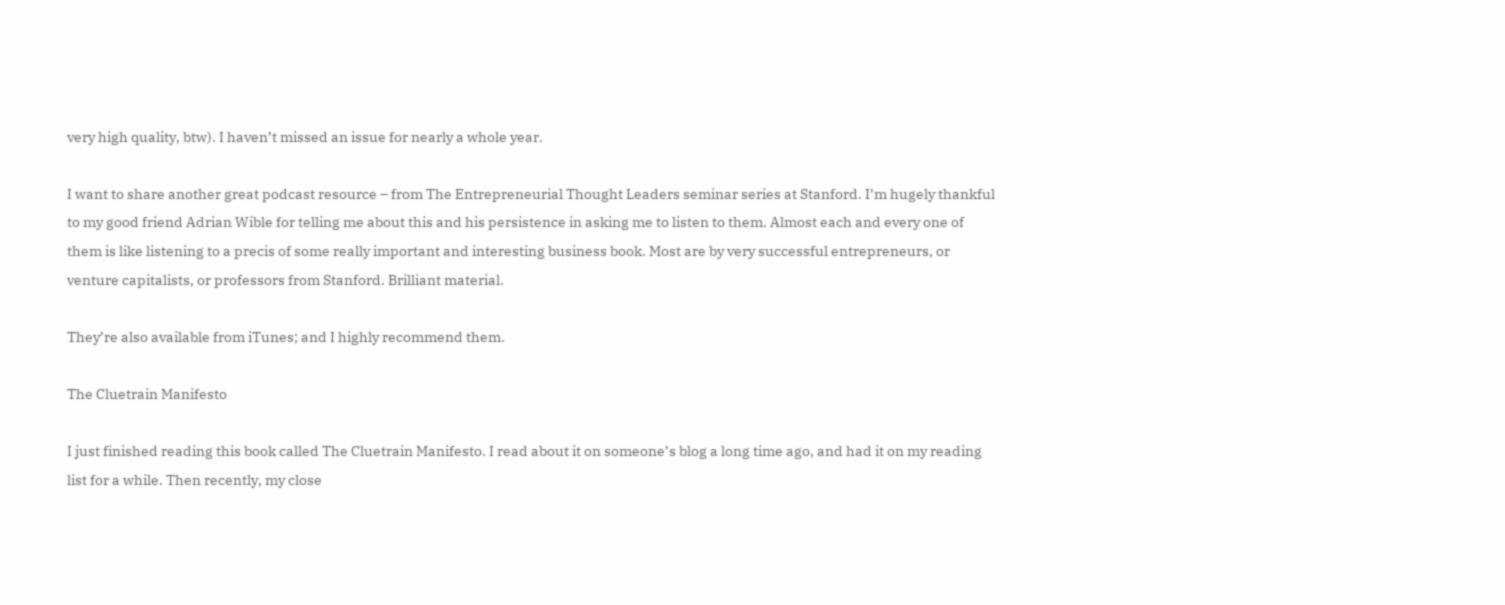very high quality, btw). I haven’t missed an issue for nearly a whole year.

I want to share another great podcast resource – from The Entrepreneurial Thought Leaders seminar series at Stanford. I’m hugely thankful to my good friend Adrian Wible for telling me about this and his persistence in asking me to listen to them. Almost each and every one of them is like listening to a precis of some really important and interesting business book. Most are by very successful entrepreneurs, or venture capitalists, or professors from Stanford. Brilliant material.

They’re also available from iTunes; and I highly recommend them.

The Cluetrain Manifesto

I just finished reading this book called The Cluetrain Manifesto. I read about it on someone’s blog a long time ago, and had it on my reading list for a while. Then recently, my close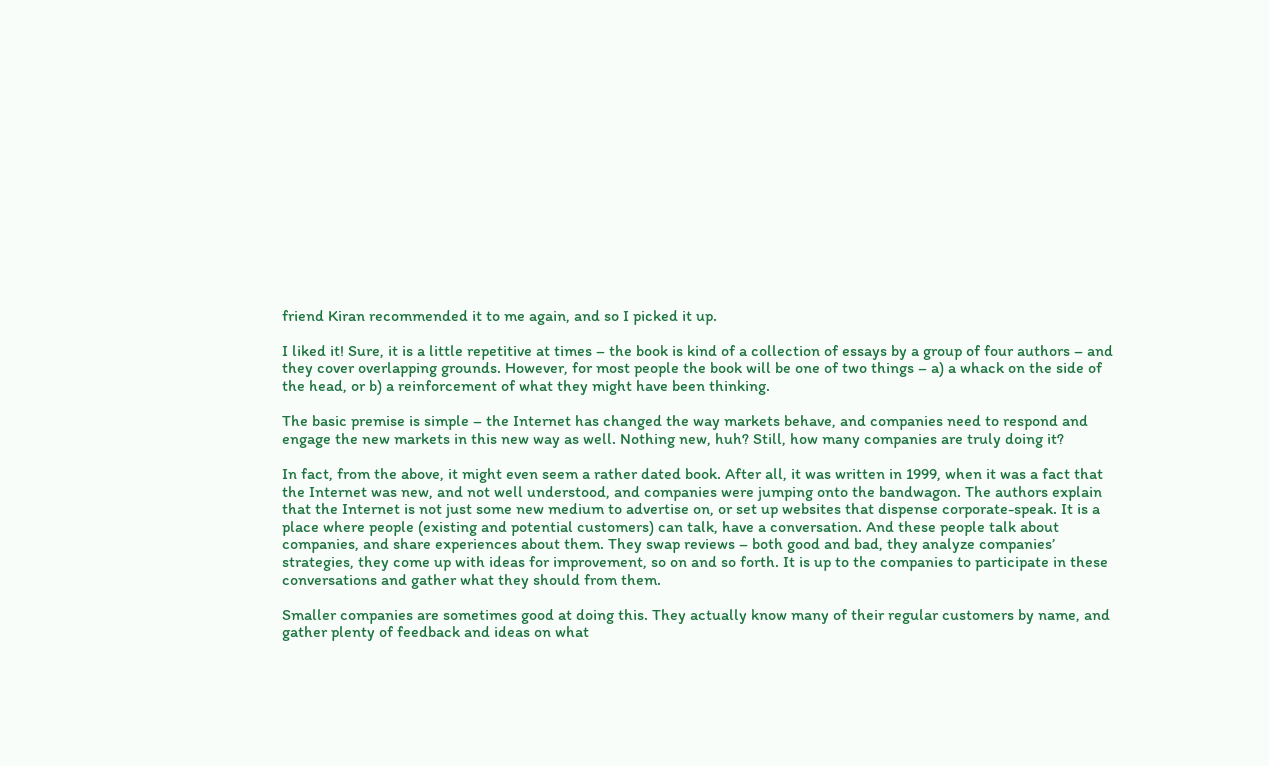friend Kiran recommended it to me again, and so I picked it up.

I liked it! Sure, it is a little repetitive at times – the book is kind of a collection of essays by a group of four authors – and they cover overlapping grounds. However, for most people the book will be one of two things – a) a whack on the side of the head, or b) a reinforcement of what they might have been thinking.

The basic premise is simple – the Internet has changed the way markets behave, and companies need to respond and engage the new markets in this new way as well. Nothing new, huh? Still, how many companies are truly doing it?

In fact, from the above, it might even seem a rather dated book. After all, it was written in 1999, when it was a fact that the Internet was new, and not well understood, and companies were jumping onto the bandwagon. The authors explain that the Internet is not just some new medium to advertise on, or set up websites that dispense corporate-speak. It is a place where people (existing and potential customers) can talk, have a conversation. And these people talk about companies, and share experiences about them. They swap reviews – both good and bad, they analyze companies’ strategies, they come up with ideas for improvement, so on and so forth. It is up to the companies to participate in these conversations and gather what they should from them.

Smaller companies are sometimes good at doing this. They actually know many of their regular customers by name, and gather plenty of feedback and ideas on what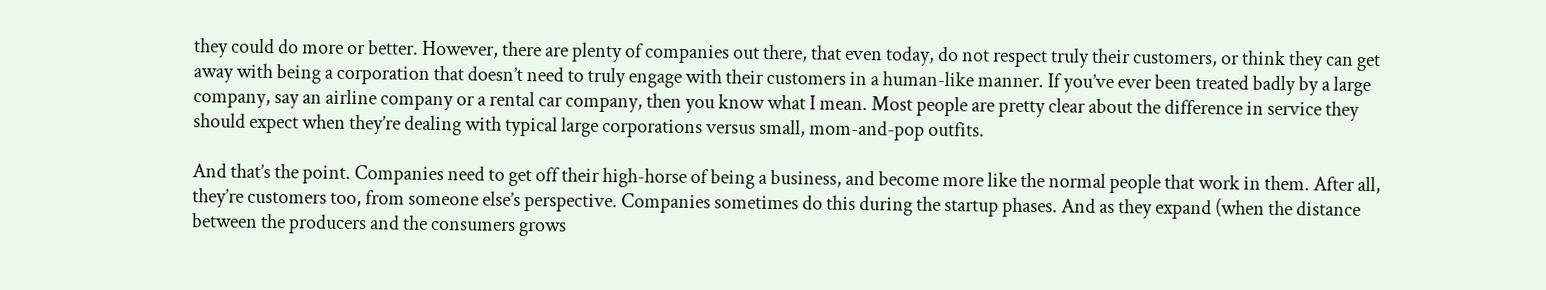they could do more or better. However, there are plenty of companies out there, that even today, do not respect truly their customers, or think they can get away with being a corporation that doesn’t need to truly engage with their customers in a human-like manner. If you’ve ever been treated badly by a large company, say an airline company or a rental car company, then you know what I mean. Most people are pretty clear about the difference in service they should expect when they’re dealing with typical large corporations versus small, mom-and-pop outfits.

And that’s the point. Companies need to get off their high-horse of being a business, and become more like the normal people that work in them. After all, they’re customers too, from someone else’s perspective. Companies sometimes do this during the startup phases. And as they expand (when the distance between the producers and the consumers grows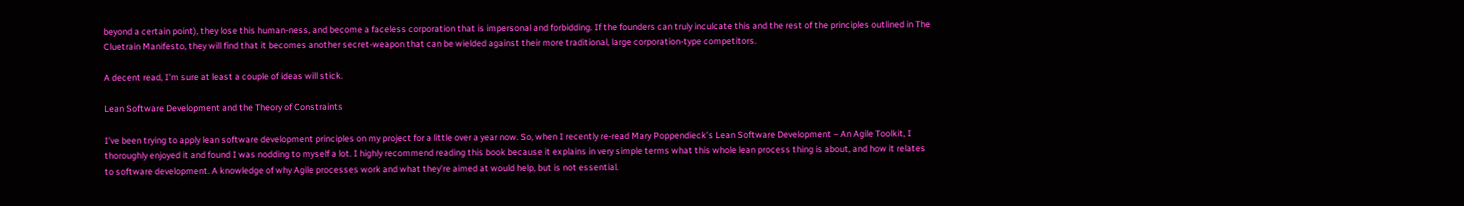beyond a certain point), they lose this human-ness, and become a faceless corporation that is impersonal and forbidding. If the founders can truly inculcate this and the rest of the principles outlined in The Cluetrain Manifesto, they will find that it becomes another secret-weapon that can be wielded against their more traditional, large corporation-type competitors.

A decent read, I’m sure at least a couple of ideas will stick.

Lean Software Development and the Theory of Constraints

I’ve been trying to apply lean software development principles on my project for a little over a year now. So, when I recently re-read Mary Poppendieck’s Lean Software Development – An Agile Toolkit, I thoroughly enjoyed it and found I was nodding to myself a lot. I highly recommend reading this book because it explains in very simple terms what this whole lean process thing is about, and how it relates to software development. A knowledge of why Agile processes work and what they’re aimed at would help, but is not essential.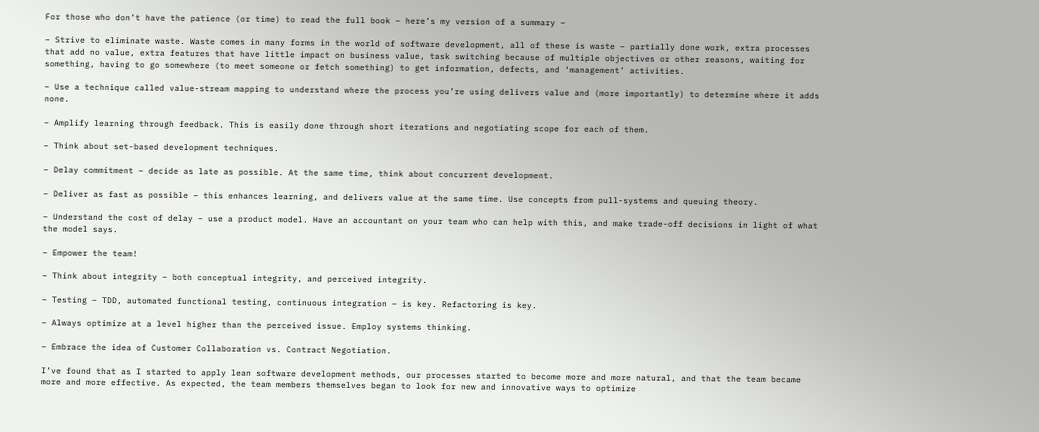For those who don’t have the patience (or time) to read the full book – here’s my version of a summary –

– Strive to eliminate waste. Waste comes in many forms in the world of software development, all of these is waste – partially done work, extra processes that add no value, extra features that have little impact on business value, task switching because of multiple objectives or other reasons, waiting for something, having to go somewhere (to meet someone or fetch something) to get information, defects, and ‘management’ activities.

– Use a technique called value-stream mapping to understand where the process you’re using delivers value and (more importantly) to determine where it adds none.

– Amplify learning through feedback. This is easily done through short iterations and negotiating scope for each of them.

– Think about set-based development techniques.

– Delay commitment – decide as late as possible. At the same time, think about concurrent development.

– Deliver as fast as possible – this enhances learning, and delivers value at the same time. Use concepts from pull-systems and queuing theory.

– Understand the cost of delay – use a product model. Have an accountant on your team who can help with this, and make trade-off decisions in light of what the model says.

– Empower the team!

– Think about integrity – both conceptual integrity, and perceived integrity.

– Testing – TDD, automated functional testing, continuous integration – is key. Refactoring is key.

– Always optimize at a level higher than the perceived issue. Employ systems thinking.

– Embrace the idea of Customer Collaboration vs. Contract Negotiation.

I’ve found that as I started to apply lean software development methods, our processes started to become more and more natural, and that the team became more and more effective. As expected, the team members themselves began to look for new and innovative ways to optimize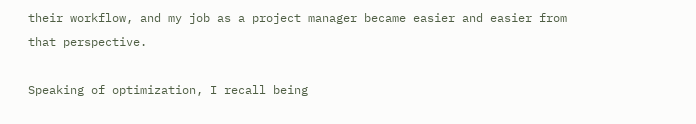their workflow, and my job as a project manager became easier and easier from that perspective.

Speaking of optimization, I recall being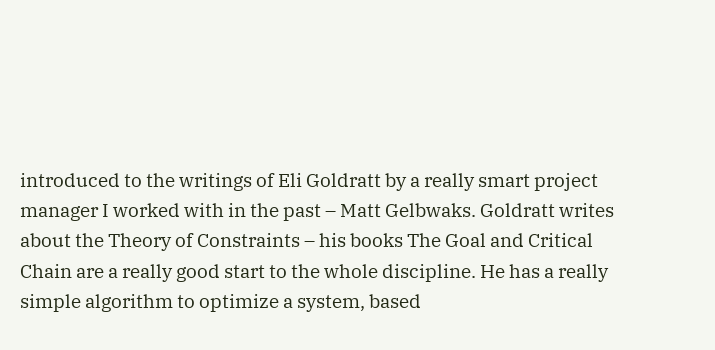introduced to the writings of Eli Goldratt by a really smart project manager I worked with in the past – Matt Gelbwaks. Goldratt writes about the Theory of Constraints – his books The Goal and Critical Chain are a really good start to the whole discipline. He has a really simple algorithm to optimize a system, based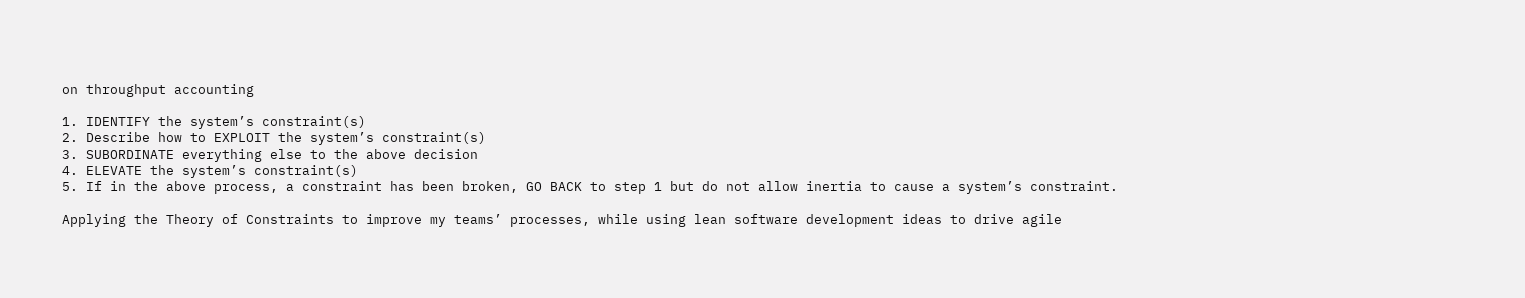on throughput accounting

1. IDENTIFY the system’s constraint(s)
2. Describe how to EXPLOIT the system’s constraint(s)
3. SUBORDINATE everything else to the above decision
4. ELEVATE the system’s constraint(s)
5. If in the above process, a constraint has been broken, GO BACK to step 1 but do not allow inertia to cause a system’s constraint.

Applying the Theory of Constraints to improve my teams’ processes, while using lean software development ideas to drive agile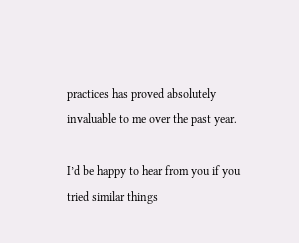practices has proved absolutely invaluable to me over the past year.

I’d be happy to hear from you if you tried similar things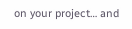on your project… and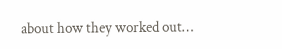about how they worked out…